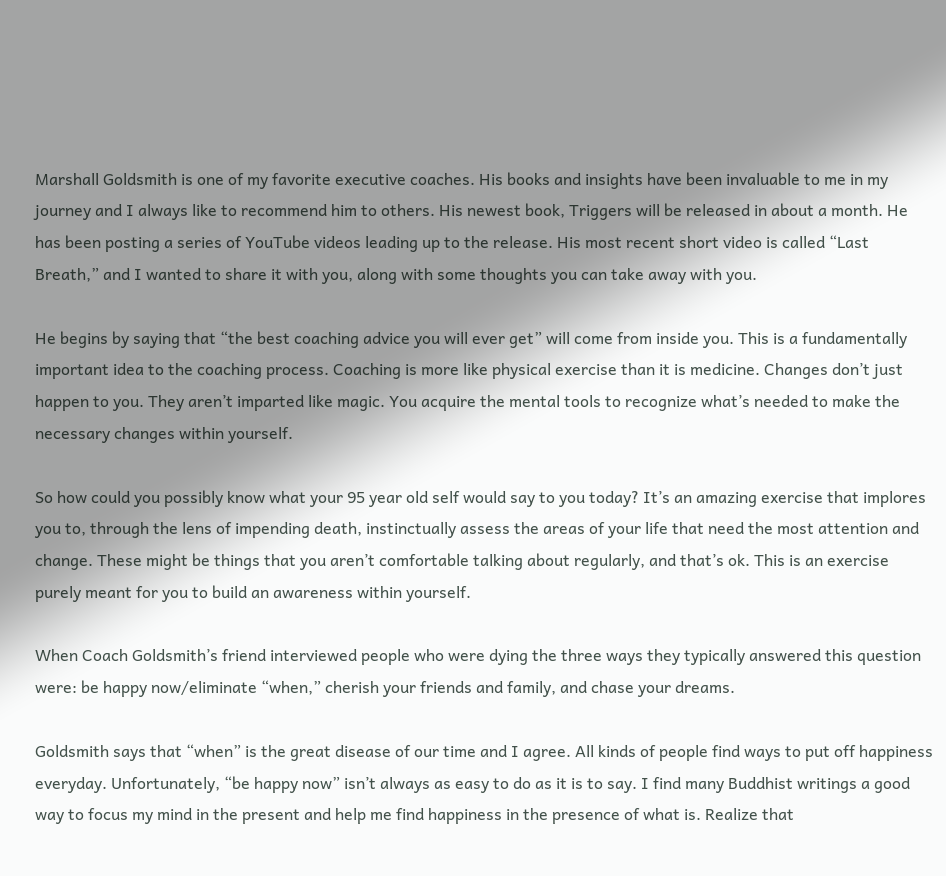Marshall Goldsmith is one of my favorite executive coaches. His books and insights have been invaluable to me in my journey and I always like to recommend him to others. His newest book, Triggers will be released in about a month. He has been posting a series of YouTube videos leading up to the release. His most recent short video is called “Last Breath,” and I wanted to share it with you, along with some thoughts you can take away with you.

He begins by saying that “the best coaching advice you will ever get” will come from inside you. This is a fundamentally important idea to the coaching process. Coaching is more like physical exercise than it is medicine. Changes don’t just happen to you. They aren’t imparted like magic. You acquire the mental tools to recognize what’s needed to make the necessary changes within yourself.

So how could you possibly know what your 95 year old self would say to you today? It’s an amazing exercise that implores you to, through the lens of impending death, instinctually assess the areas of your life that need the most attention and change. These might be things that you aren’t comfortable talking about regularly, and that’s ok. This is an exercise purely meant for you to build an awareness within yourself.

When Coach Goldsmith’s friend interviewed people who were dying the three ways they typically answered this question were: be happy now/eliminate “when,” cherish your friends and family, and chase your dreams.

Goldsmith says that “when” is the great disease of our time and I agree. All kinds of people find ways to put off happiness everyday. Unfortunately, “be happy now” isn’t always as easy to do as it is to say. I find many Buddhist writings a good way to focus my mind in the present and help me find happiness in the presence of what is. Realize that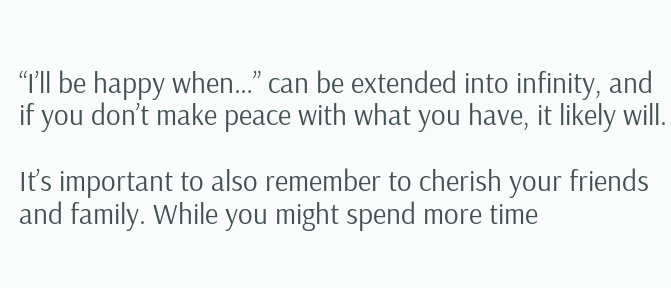“I’ll be happy when…” can be extended into infinity, and if you don’t make peace with what you have, it likely will.

It’s important to also remember to cherish your friends and family. While you might spend more time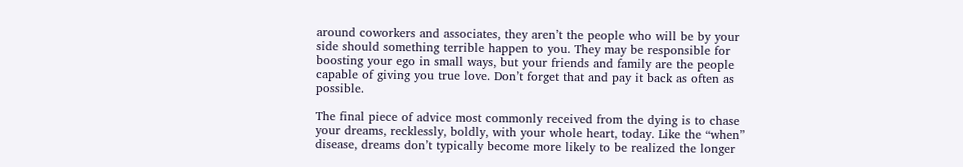around coworkers and associates, they aren’t the people who will be by your side should something terrible happen to you. They may be responsible for boosting your ego in small ways, but your friends and family are the people capable of giving you true love. Don’t forget that and pay it back as often as possible.

The final piece of advice most commonly received from the dying is to chase your dreams, recklessly, boldly, with your whole heart, today. Like the “when” disease, dreams don’t typically become more likely to be realized the longer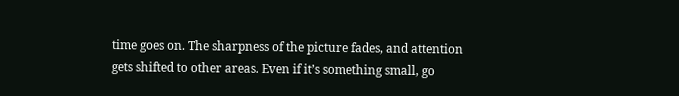time goes on. The sharpness of the picture fades, and attention gets shifted to other areas. Even if it’s something small, go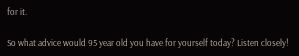for it.

So what advice would 95 year old you have for yourself today? Listen closely!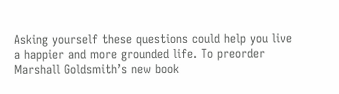Asking yourself these questions could help you live a happier and more grounded life. To preorder Marshall Goldsmith’s new book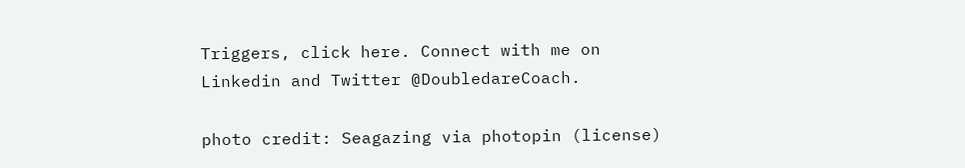Triggers, click here. Connect with me on Linkedin and Twitter @DoubledareCoach.

photo credit: Seagazing via photopin (license)